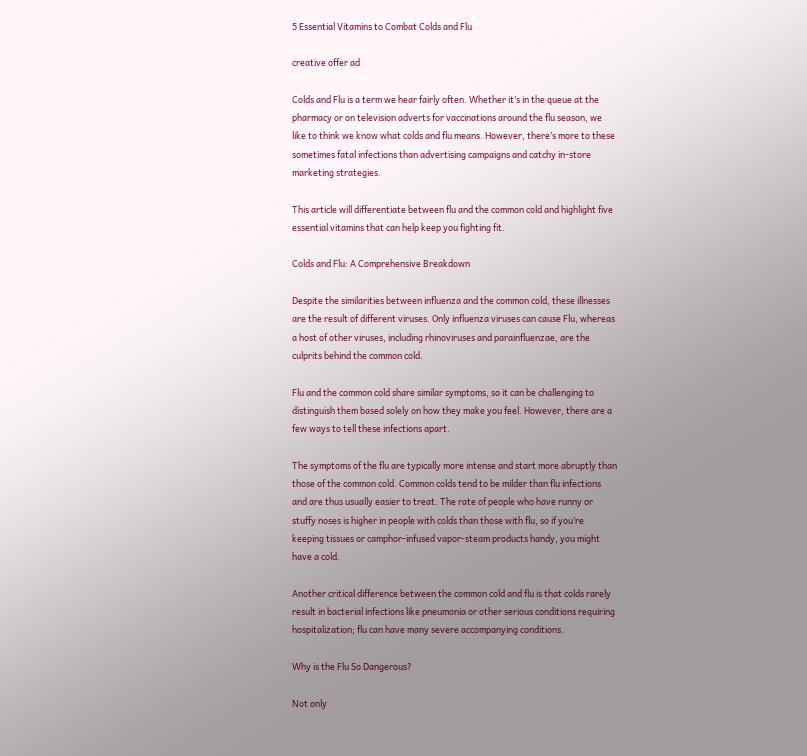5 Essential Vitamins to Combat Colds and Flu

creative offer ad

Colds and Flu is a term we hear fairly often. Whether it’s in the queue at the pharmacy or on television adverts for vaccinations around the flu season, we like to think we know what colds and flu means. However, there’s more to these sometimes fatal infections than advertising campaigns and catchy in-store marketing strategies.

This article will differentiate between flu and the common cold and highlight five essential vitamins that can help keep you fighting fit.

Colds and Flu: A Comprehensive Breakdown

Despite the similarities between influenza and the common cold, these illnesses are the result of different viruses. Only influenza viruses can cause Flu, whereas a host of other viruses, including rhinoviruses and parainfluenzae, are the culprits behind the common cold.

Flu and the common cold share similar symptoms, so it can be challenging to distinguish them based solely on how they make you feel. However, there are a few ways to tell these infections apart.

The symptoms of the flu are typically more intense and start more abruptly than those of the common cold. Common colds tend to be milder than flu infections and are thus usually easier to treat. The rate of people who have runny or stuffy noses is higher in people with colds than those with flu, so if you’re keeping tissues or camphor-infused vapor-steam products handy, you might have a cold.

Another critical difference between the common cold and flu is that colds rarely result in bacterial infections like pneumonia or other serious conditions requiring hospitalization; flu can have many severe accompanying conditions.

Why is the Flu So Dangerous?

Not only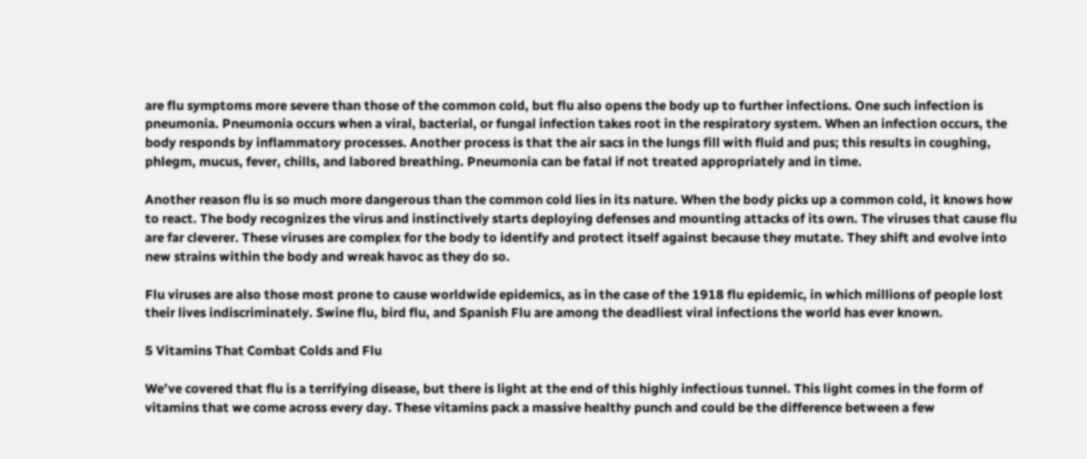are flu symptoms more severe than those of the common cold, but flu also opens the body up to further infections. One such infection is pneumonia. Pneumonia occurs when a viral, bacterial, or fungal infection takes root in the respiratory system. When an infection occurs, the body responds by inflammatory processes. Another process is that the air sacs in the lungs fill with fluid and pus; this results in coughing, phlegm, mucus, fever, chills, and labored breathing. Pneumonia can be fatal if not treated appropriately and in time.

Another reason flu is so much more dangerous than the common cold lies in its nature. When the body picks up a common cold, it knows how to react. The body recognizes the virus and instinctively starts deploying defenses and mounting attacks of its own. The viruses that cause flu are far cleverer. These viruses are complex for the body to identify and protect itself against because they mutate. They shift and evolve into new strains within the body and wreak havoc as they do so.

Flu viruses are also those most prone to cause worldwide epidemics, as in the case of the 1918 flu epidemic, in which millions of people lost their lives indiscriminately. Swine flu, bird flu, and Spanish Flu are among the deadliest viral infections the world has ever known.

5 Vitamins That Combat Colds and Flu

We’ve covered that flu is a terrifying disease, but there is light at the end of this highly infectious tunnel. This light comes in the form of vitamins that we come across every day. These vitamins pack a massive healthy punch and could be the difference between a few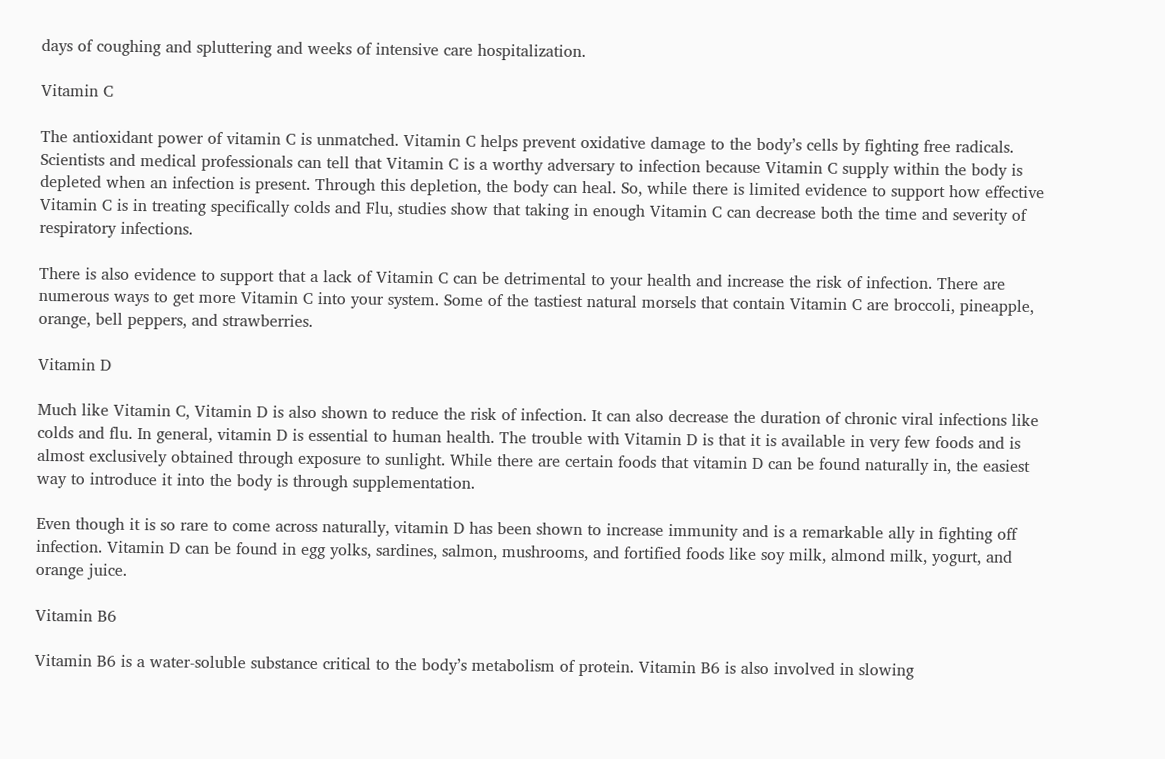days of coughing and spluttering and weeks of intensive care hospitalization.

Vitamin C

The antioxidant power of vitamin C is unmatched. Vitamin C helps prevent oxidative damage to the body’s cells by fighting free radicals. Scientists and medical professionals can tell that Vitamin C is a worthy adversary to infection because Vitamin C supply within the body is depleted when an infection is present. Through this depletion, the body can heal. So, while there is limited evidence to support how effective Vitamin C is in treating specifically colds and Flu, studies show that taking in enough Vitamin C can decrease both the time and severity of respiratory infections.

There is also evidence to support that a lack of Vitamin C can be detrimental to your health and increase the risk of infection. There are numerous ways to get more Vitamin C into your system. Some of the tastiest natural morsels that contain Vitamin C are broccoli, pineapple, orange, bell peppers, and strawberries.

Vitamin D

Much like Vitamin C, Vitamin D is also shown to reduce the risk of infection. It can also decrease the duration of chronic viral infections like colds and flu. In general, vitamin D is essential to human health. The trouble with Vitamin D is that it is available in very few foods and is almost exclusively obtained through exposure to sunlight. While there are certain foods that vitamin D can be found naturally in, the easiest way to introduce it into the body is through supplementation.

Even though it is so rare to come across naturally, vitamin D has been shown to increase immunity and is a remarkable ally in fighting off infection. Vitamin D can be found in egg yolks, sardines, salmon, mushrooms, and fortified foods like soy milk, almond milk, yogurt, and orange juice.

Vitamin B6

Vitamin B6 is a water-soluble substance critical to the body’s metabolism of protein. Vitamin B6 is also involved in slowing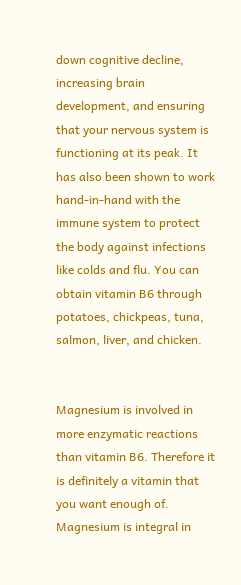down cognitive decline, increasing brain development, and ensuring that your nervous system is functioning at its peak. It has also been shown to work hand-in-hand with the immune system to protect the body against infections like colds and flu. You can obtain vitamin B6 through potatoes, chickpeas, tuna, salmon, liver, and chicken.


Magnesium is involved in more enzymatic reactions than vitamin B6. Therefore it is definitely a vitamin that you want enough of. Magnesium is integral in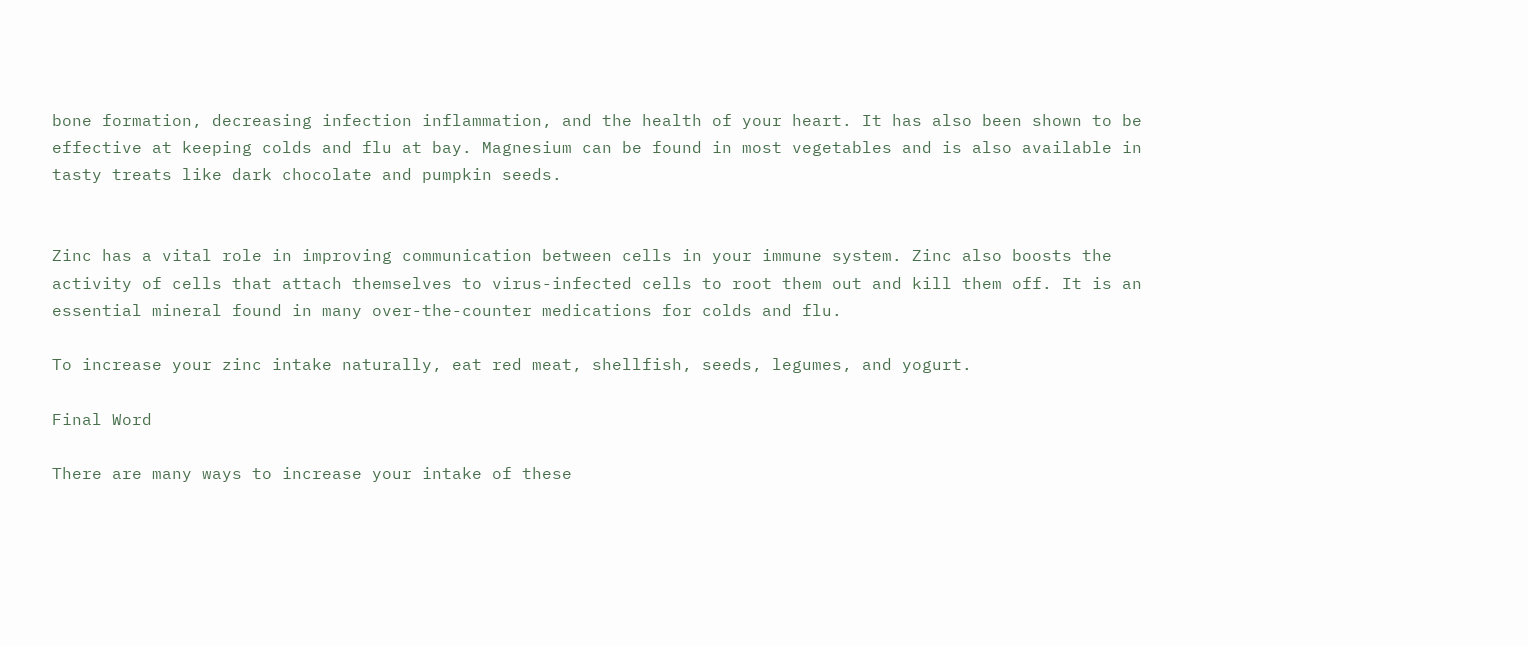bone formation, decreasing infection inflammation, and the health of your heart. It has also been shown to be effective at keeping colds and flu at bay. Magnesium can be found in most vegetables and is also available in tasty treats like dark chocolate and pumpkin seeds.


Zinc has a vital role in improving communication between cells in your immune system. Zinc also boosts the activity of cells that attach themselves to virus-infected cells to root them out and kill them off. It is an essential mineral found in many over-the-counter medications for colds and flu.

To increase your zinc intake naturally, eat red meat, shellfish, seeds, legumes, and yogurt.

Final Word

There are many ways to increase your intake of these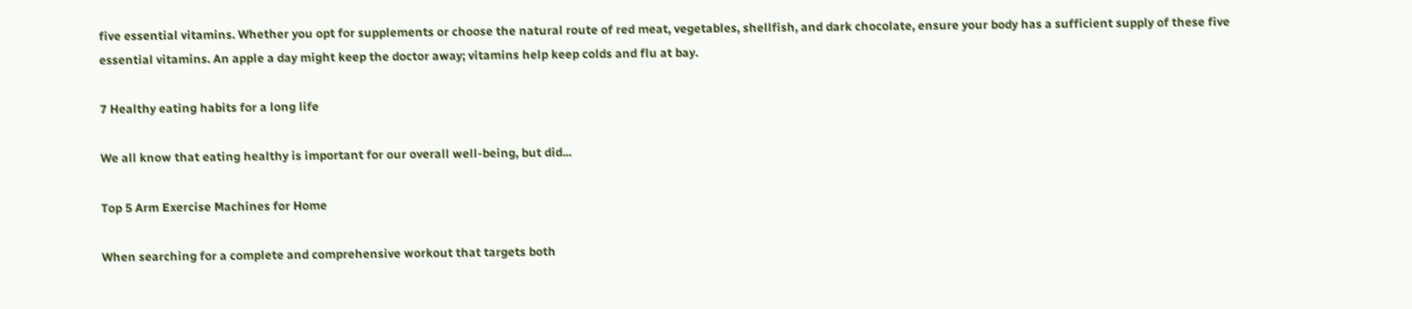five essential vitamins. Whether you opt for supplements or choose the natural route of red meat, vegetables, shellfish, and dark chocolate, ensure your body has a sufficient supply of these five essential vitamins. An apple a day might keep the doctor away; vitamins help keep colds and flu at bay.

7 Healthy eating habits for a long life

We all know that eating healthy is important for our overall well-being, but did...

Top 5 Arm Exercise Machines for Home

When searching for a complete and comprehensive workout that targets both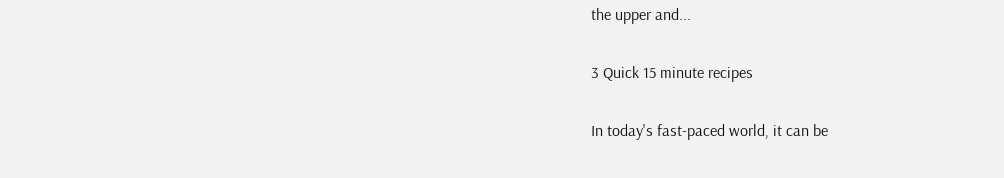the upper and...

3 Quick 15 minute recipes

In today's fast-paced world, it can be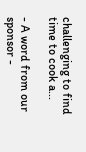challenging to find time to cook a...

- A word from our sponsor -